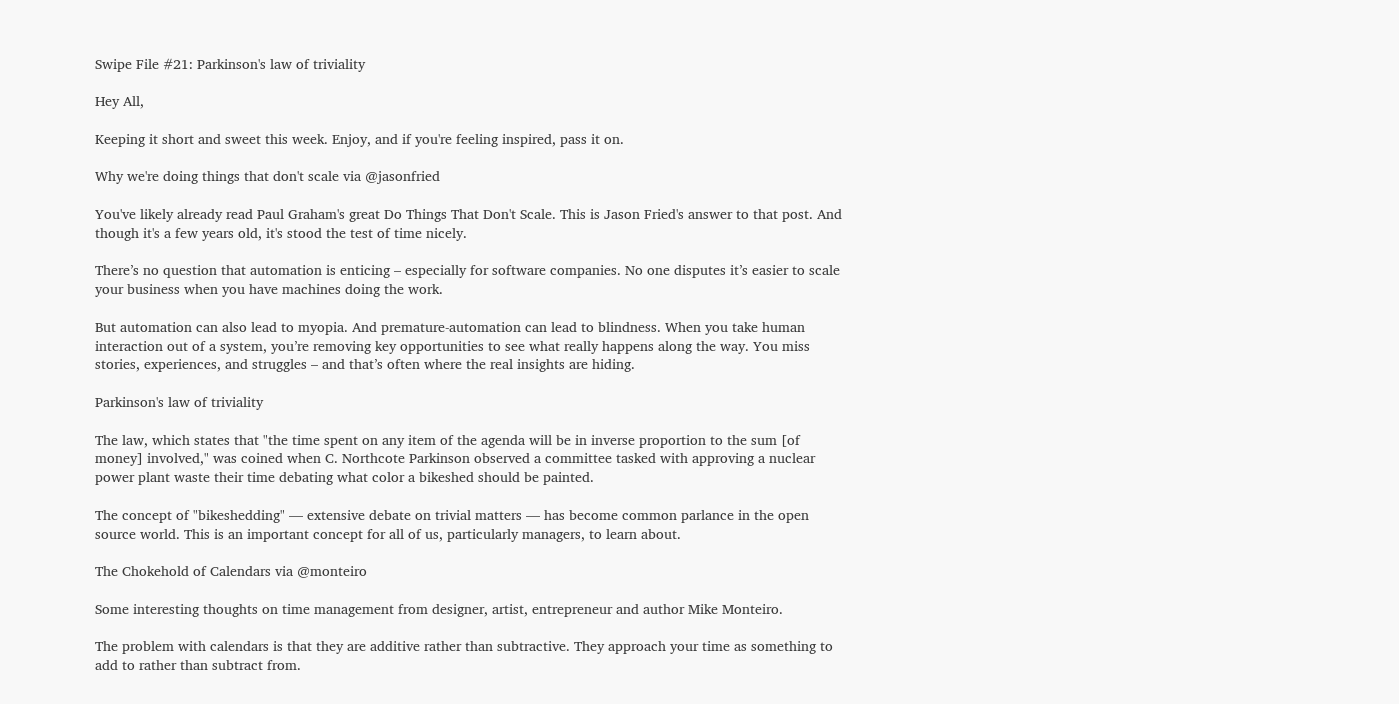Swipe File #21: Parkinson's law of triviality

Hey All,

Keeping it short and sweet this week. Enjoy, and if you're feeling inspired, pass it on.

Why we're doing things that don't scale via @jasonfried

You've likely already read Paul Graham's great Do Things That Don't Scale. This is Jason Fried's answer to that post. And though it's a few years old, it's stood the test of time nicely.

There’s no question that automation is enticing – especially for software companies. No one disputes it’s easier to scale your business when you have machines doing the work.

But automation can also lead to myopia. And premature-automation can lead to blindness. When you take human interaction out of a system, you’re removing key opportunities to see what really happens along the way. You miss stories, experiences, and struggles – and that’s often where the real insights are hiding.

Parkinson's law of triviality

The law, which states that "the time spent on any item of the agenda will be in inverse proportion to the sum [of money] involved," was coined when C. Northcote Parkinson observed a committee tasked with approving a nuclear power plant waste their time debating what color a bikeshed should be painted.

The concept of "bikeshedding" — extensive debate on trivial matters — has become common parlance in the open source world. This is an important concept for all of us, particularly managers, to learn about.

The Chokehold of Calendars via @monteiro

Some interesting thoughts on time management from designer, artist, entrepreneur and author Mike Monteiro.

The problem with calendars is that they are additive rather than subtractive. They approach your time as something to add to rather than subtract from.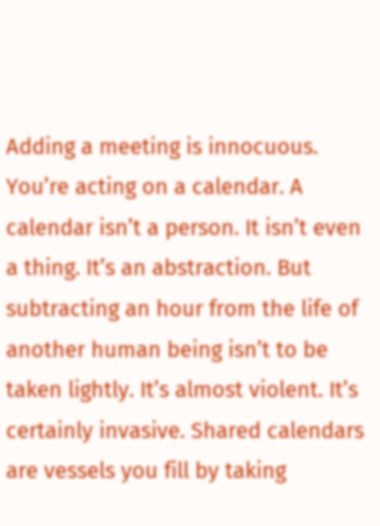Adding a meeting is innocuous. You’re acting on a calendar. A calendar isn’t a person. It isn’t even a thing. It’s an abstraction. But subtracting an hour from the life of another human being isn’t to be taken lightly. It’s almost violent. It’s certainly invasive. Shared calendars are vessels you fill by taking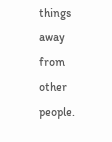things away from other people.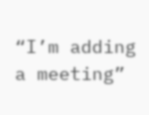“I’m adding a meeting”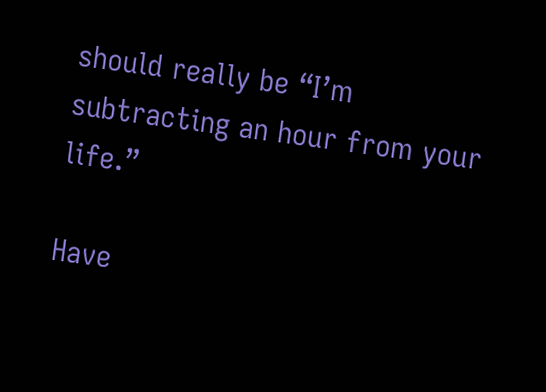should really be “I’m subtracting an hour from your life.”

Have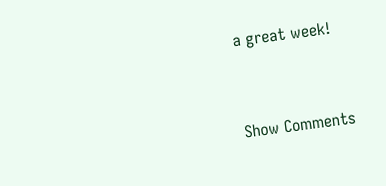a great week!


Show Comments